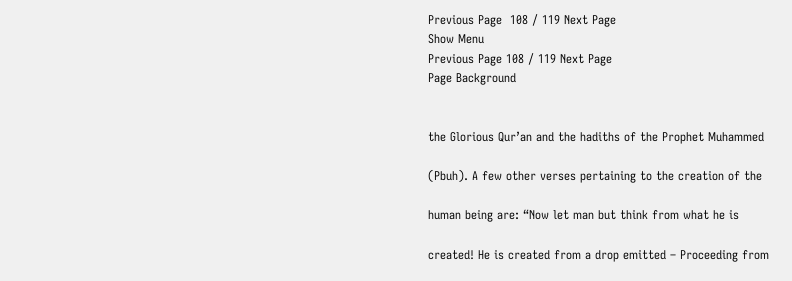Previous Page  108 / 119 Next Page
Show Menu
Previous Page 108 / 119 Next Page
Page Background


the Glorious Qur’an and the hadiths of the Prophet Muhammed

(Pbuh). A few other verses pertaining to the creation of the

human being are: “Now let man but think from what he is

created! He is created from a drop emitted – Proceeding from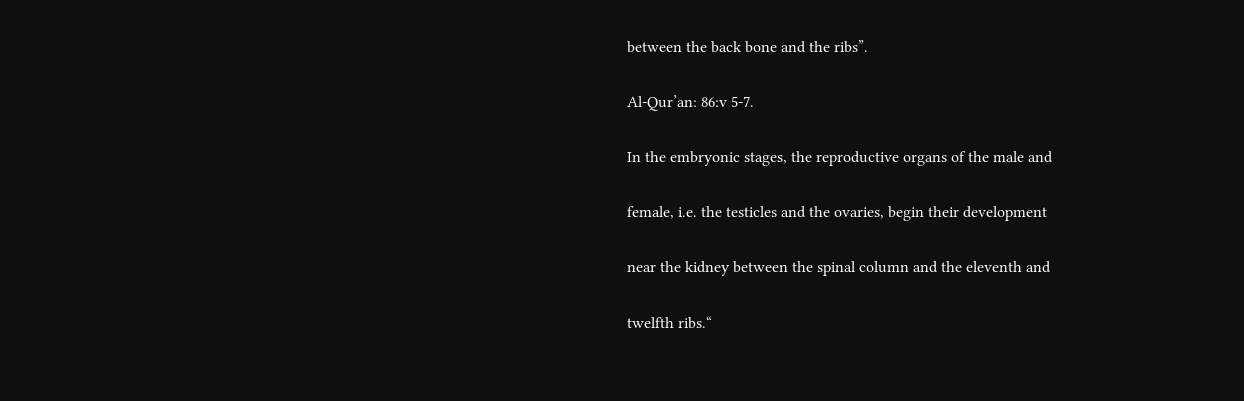between the back bone and the ribs”.

Al-Qur’an: 86:v 5-7.

In the embryonic stages, the reproductive organs of the male and

female, i.e. the testicles and the ovaries, begin their development

near the kidney between the spinal column and the eleventh and

twelfth ribs.“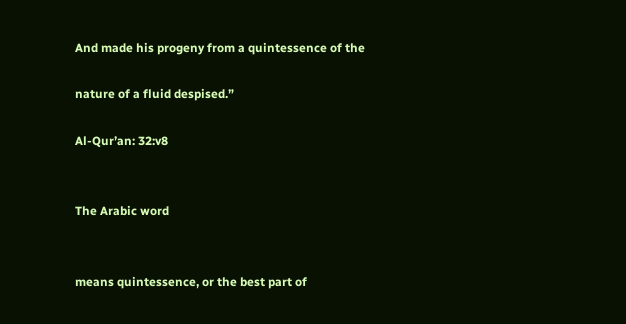And made his progeny from a quintessence of the

nature of a fluid despised.”

Al-Qur’an: 32:v8


The Arabic word


means quintessence, or the best part of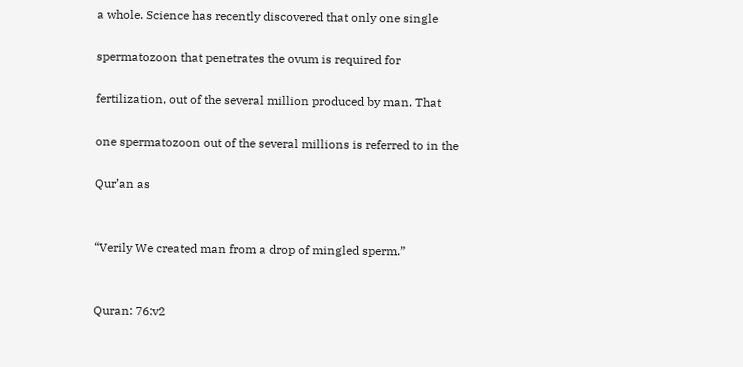a whole. Science has recently discovered that only one single

spermatozoon that penetrates the ovum is required for

fertilization, out of the several million produced by man. That

one spermatozoon out of the several millions is referred to in the

Qur’an as


“Verily We created man from a drop of mingled sperm.”


Quran: 76:v2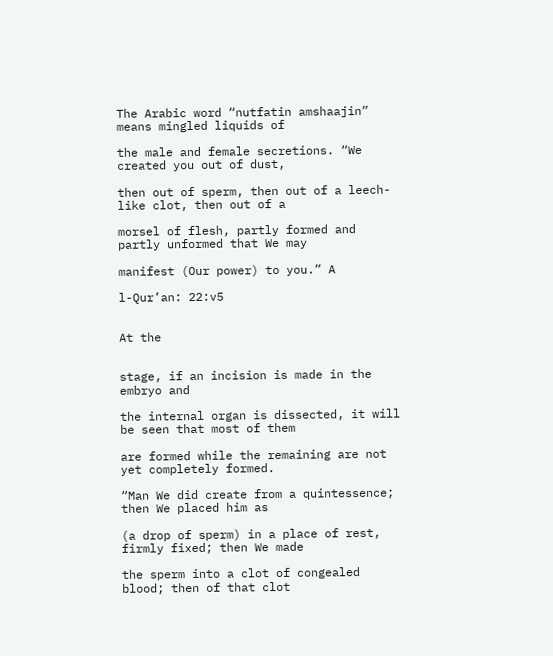The Arabic word “nutfatin amshaajin” means mingled liquids of

the male and female secretions. “We created you out of dust,

then out of sperm, then out of a leech-like clot, then out of a

morsel of flesh, partly formed and partly unformed that We may

manifest (Our power) to you.” A

l-Qur’an: 22:v5


At the


stage, if an incision is made in the embryo and

the internal organ is dissected, it will be seen that most of them

are formed while the remaining are not yet completely formed.

“Man We did create from a quintessence; then We placed him as

(a drop of sperm) in a place of rest, firmly fixed; then We made

the sperm into a clot of congealed blood; then of that clot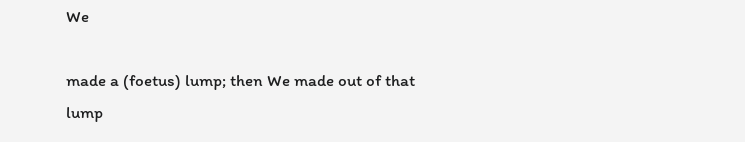We

made a (foetus) lump; then We made out of that lump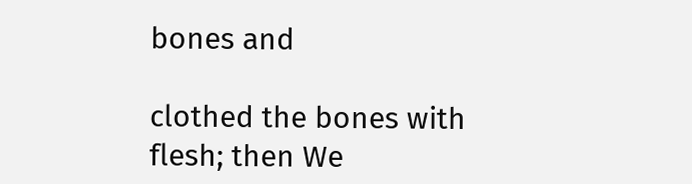bones and

clothed the bones with flesh; then We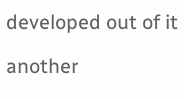developed out of it

another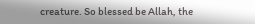creature. So blessed be Allah, the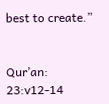best to create.”


Qur’an: 23:v12-14